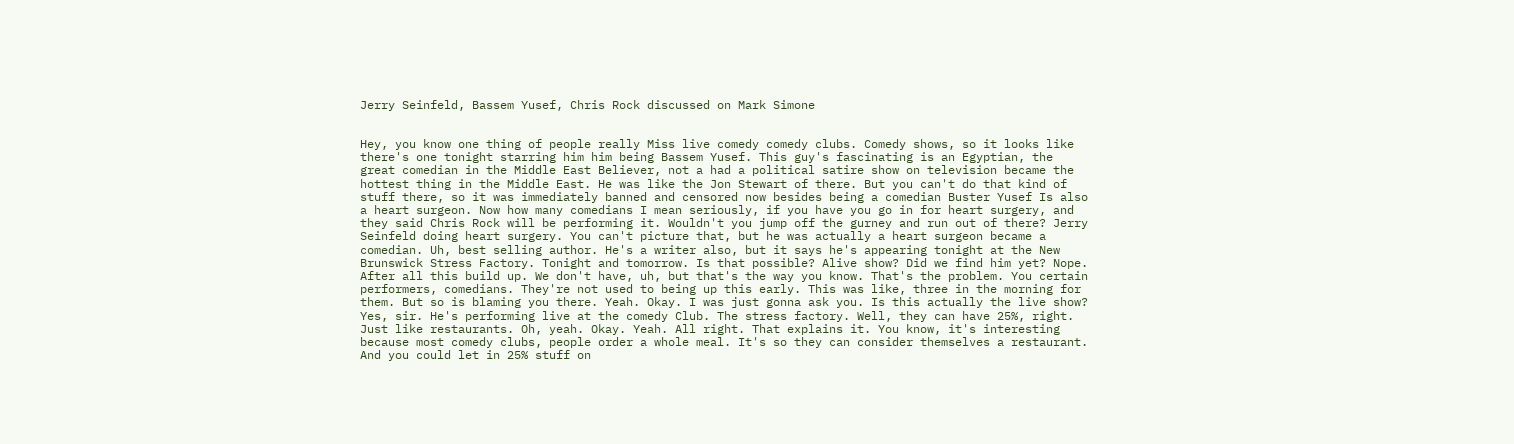Jerry Seinfeld, Bassem Yusef, Chris Rock discussed on Mark Simone


Hey, you know one thing of people really Miss live comedy comedy clubs. Comedy shows, so it looks like there's one tonight starring him him being Bassem Yusef. This guy's fascinating is an Egyptian, the great comedian in the Middle East Believer, not a had a political satire show on television became the hottest thing in the Middle East. He was like the Jon Stewart of there. But you can't do that kind of stuff there, so it was immediately banned and censored now besides being a comedian Buster Yusef Is also a heart surgeon. Now how many comedians I mean seriously, if you have you go in for heart surgery, and they said Chris Rock will be performing it. Wouldn't you jump off the gurney and run out of there? Jerry Seinfeld doing heart surgery. You can't picture that, but he was actually a heart surgeon became a comedian. Uh, best selling author. He's a writer also, but it says he's appearing tonight at the New Brunswick Stress Factory. Tonight and tomorrow. Is that possible? Alive show? Did we find him yet? Nope. After all this build up. We don't have, uh, but that's the way you know. That's the problem. You certain performers, comedians. They're not used to being up this early. This was like, three in the morning for them. But so is blaming you there. Yeah. Okay. I was just gonna ask you. Is this actually the live show? Yes, sir. He's performing live at the comedy Club. The stress factory. Well, they can have 25%, right. Just like restaurants. Oh, yeah. Okay. Yeah. All right. That explains it. You know, it's interesting because most comedy clubs, people order a whole meal. It's so they can consider themselves a restaurant. And you could let in 25% stuff on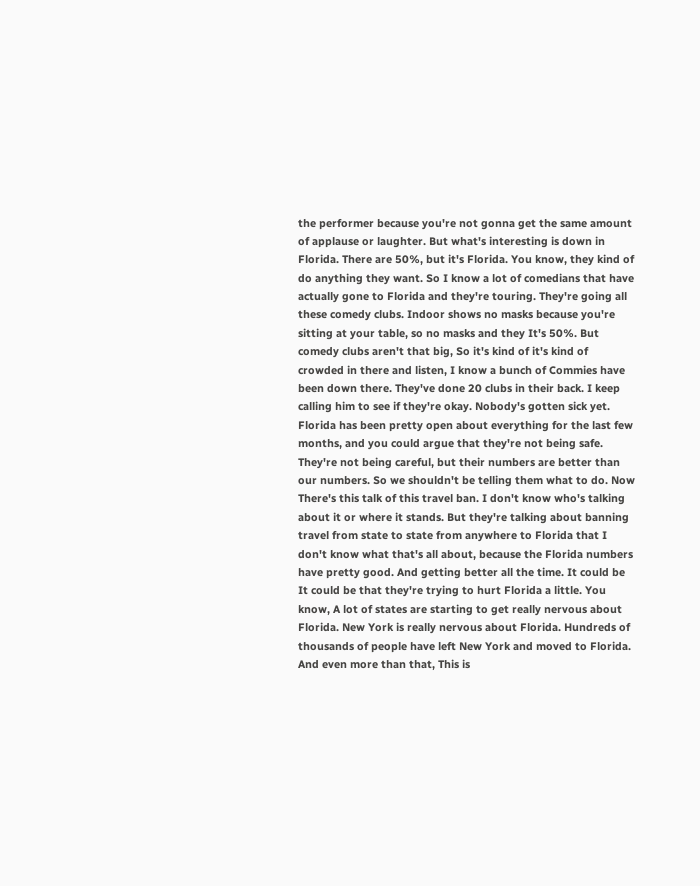the performer because you're not gonna get the same amount of applause or laughter. But what's interesting is down in Florida. There are 50%, but it's Florida. You know, they kind of do anything they want. So I know a lot of comedians that have actually gone to Florida and they're touring. They're going all these comedy clubs. Indoor shows no masks because you're sitting at your table, so no masks and they It's 50%. But comedy clubs aren't that big, So it's kind of it's kind of crowded in there and listen, I know a bunch of Commies have been down there. They've done 20 clubs in their back. I keep calling him to see if they're okay. Nobody's gotten sick yet. Florida has been pretty open about everything for the last few months, and you could argue that they're not being safe. They're not being careful, but their numbers are better than our numbers. So we shouldn't be telling them what to do. Now There's this talk of this travel ban. I don't know who's talking about it or where it stands. But they're talking about banning travel from state to state from anywhere to Florida that I don't know what that's all about, because the Florida numbers have pretty good. And getting better all the time. It could be It could be that they're trying to hurt Florida a little. You know, A lot of states are starting to get really nervous about Florida. New York is really nervous about Florida. Hundreds of thousands of people have left New York and moved to Florida. And even more than that, This is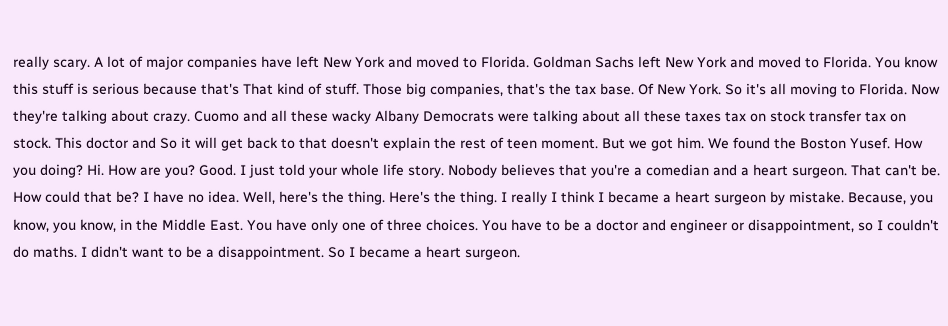really scary. A lot of major companies have left New York and moved to Florida. Goldman Sachs left New York and moved to Florida. You know this stuff is serious because that's That kind of stuff. Those big companies, that's the tax base. Of New York. So it's all moving to Florida. Now they're talking about crazy. Cuomo and all these wacky Albany Democrats were talking about all these taxes tax on stock transfer tax on stock. This doctor and So it will get back to that doesn't explain the rest of teen moment. But we got him. We found the Boston Yusef. How you doing? Hi. How are you? Good. I just told your whole life story. Nobody believes that you're a comedian and a heart surgeon. That can't be. How could that be? I have no idea. Well, here's the thing. Here's the thing. I really I think I became a heart surgeon by mistake. Because, you know, you know, in the Middle East. You have only one of three choices. You have to be a doctor and engineer or disappointment, so I couldn't do maths. I didn't want to be a disappointment. So I became a heart surgeon.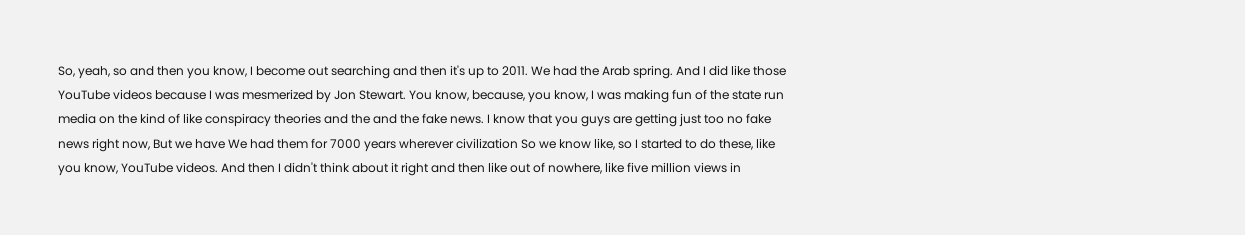So, yeah, so and then you know, I become out searching and then it's up to 2011. We had the Arab spring. And I did like those YouTube videos because I was mesmerized by Jon Stewart. You know, because, you know, I was making fun of the state run media on the kind of like conspiracy theories and the and the fake news. I know that you guys are getting just too no fake news right now, But we have We had them for 7000 years wherever civilization So we know like, so I started to do these, like you know, YouTube videos. And then I didn't think about it right and then like out of nowhere, like five million views in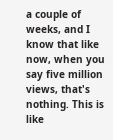a couple of weeks, and I know that like now, when you say five million views, that's nothing. This is like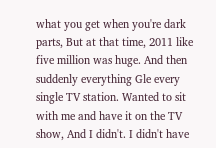what you get when you're dark parts, But at that time, 2011 like five million was huge. And then suddenly everything Gle every single TV station. Wanted to sit with me and have it on the TV show, And I didn't. I didn't have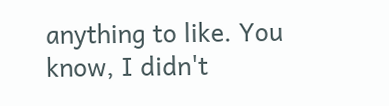anything to like. You know, I didn't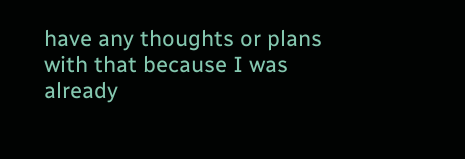have any thoughts or plans with that because I was already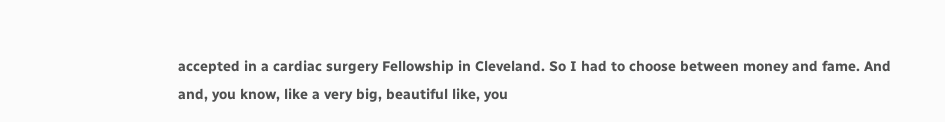accepted in a cardiac surgery Fellowship in Cleveland. So I had to choose between money and fame. And and, you know, like a very big, beautiful like, you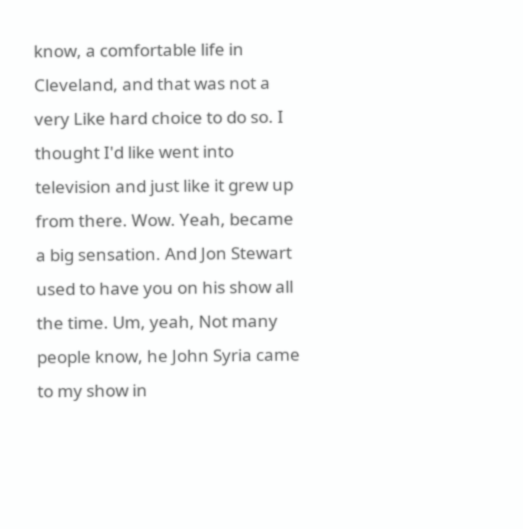know, a comfortable life in Cleveland, and that was not a very Like hard choice to do so. I thought I'd like went into television and just like it grew up from there. Wow. Yeah, became a big sensation. And Jon Stewart used to have you on his show all the time. Um, yeah, Not many people know, he John Syria came to my show in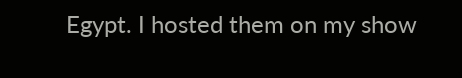Egypt. I hosted them on my show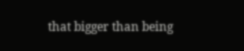that bigger than being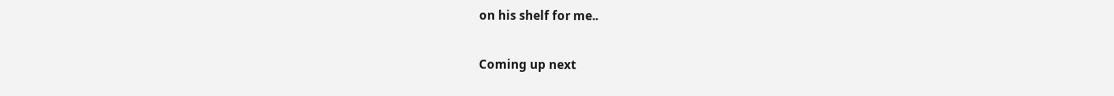on his shelf for me..

Coming up next